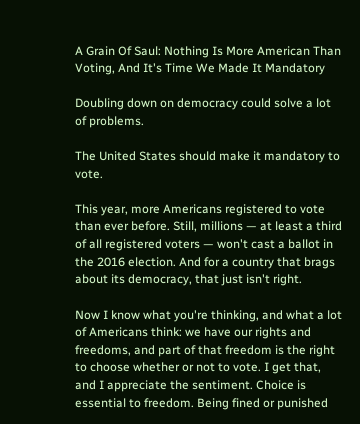A Grain Of Saul: Nothing Is More American Than Voting, And It's Time We Made It Mandatory

Doubling down on democracy could solve a lot of problems.

The United States should make it mandatory to vote.

This year, more Americans registered to vote than ever before. Still, millions — at least a third of all registered voters — won't cast a ballot in the 2016 election. And for a country that brags about its democracy, that just isn't right.

Now I know what you're thinking, and what a lot of Americans think: we have our rights and freedoms, and part of that freedom is the right to choose whether or not to vote. I get that, and I appreciate the sentiment. Choice is essential to freedom. Being fined or punished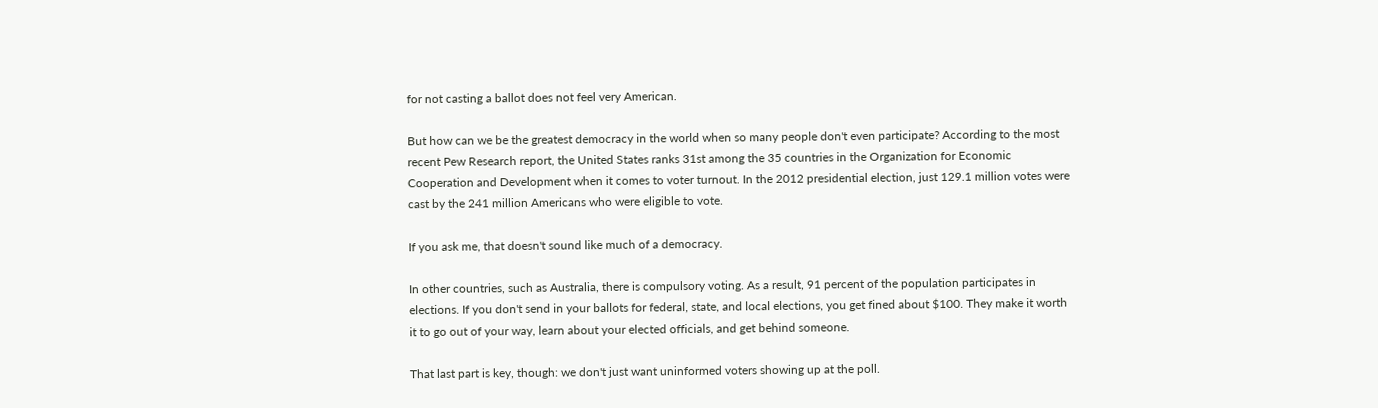for not casting a ballot does not feel very American.

But how can we be the greatest democracy in the world when so many people don't even participate? According to the most recent Pew Research report, the United States ranks 31st among the 35 countries in the Organization for Economic Cooperation and Development when it comes to voter turnout. In the 2012 presidential election, just 129.1 million votes were cast by the 241 million Americans who were eligible to vote.

If you ask me, that doesn't sound like much of a democracy.

In other countries, such as Australia, there is compulsory voting. As a result, 91 percent of the population participates in elections. If you don't send in your ballots for federal, state, and local elections, you get fined about $100. They make it worth it to go out of your way, learn about your elected officials, and get behind someone.

That last part is key, though: we don't just want uninformed voters showing up at the poll.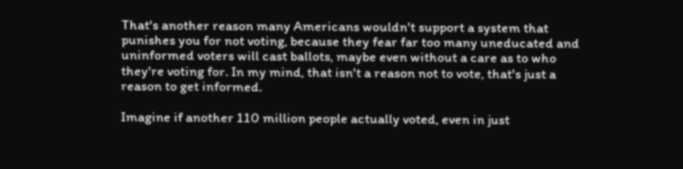That's another reason many Americans wouldn't support a system that punishes you for not voting, because they fear far too many uneducated and uninformed voters will cast ballots, maybe even without a care as to who they're voting for. In my mind, that isn't a reason not to vote, that's just a reason to get informed.

Imagine if another 110 million people actually voted, even in just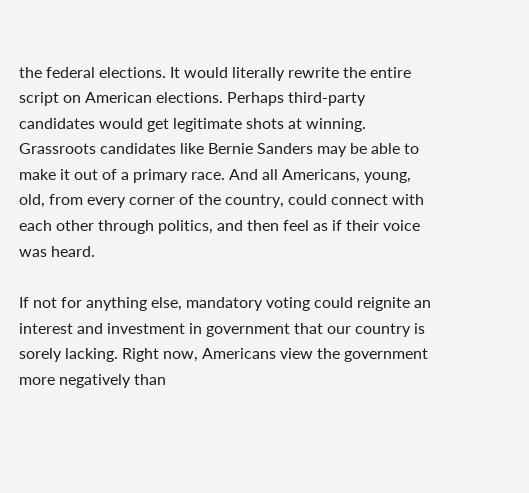the federal elections. It would literally rewrite the entire script on American elections. Perhaps third-party candidates would get legitimate shots at winning. Grassroots candidates like Bernie Sanders may be able to make it out of a primary race. And all Americans, young, old, from every corner of the country, could connect with each other through politics, and then feel as if their voice was heard.

If not for anything else, mandatory voting could reignite an interest and investment in government that our country is sorely lacking. Right now, Americans view the government more negatively than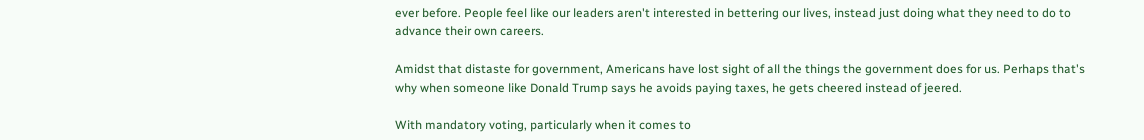ever before. People feel like our leaders aren't interested in bettering our lives, instead just doing what they need to do to advance their own careers.

Amidst that distaste for government, Americans have lost sight of all the things the government does for us. Perhaps that's why when someone like Donald Trump says he avoids paying taxes, he gets cheered instead of jeered.

With mandatory voting, particularly when it comes to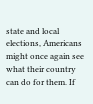state and local elections, Americans might once again see what their country can do for them. If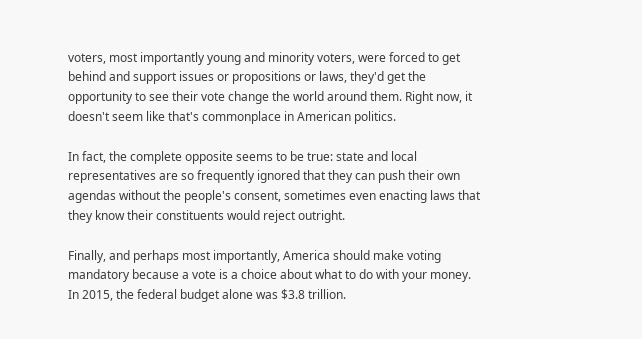voters, most importantly young and minority voters, were forced to get behind and support issues or propositions or laws, they'd get the opportunity to see their vote change the world around them. Right now, it doesn't seem like that's commonplace in American politics.

In fact, the complete opposite seems to be true: state and local representatives are so frequently ignored that they can push their own agendas without the people's consent, sometimes even enacting laws that they know their constituents would reject outright.

Finally, and perhaps most importantly, America should make voting mandatory because a vote is a choice about what to do with your money. In 2015, the federal budget alone was $3.8 trillion.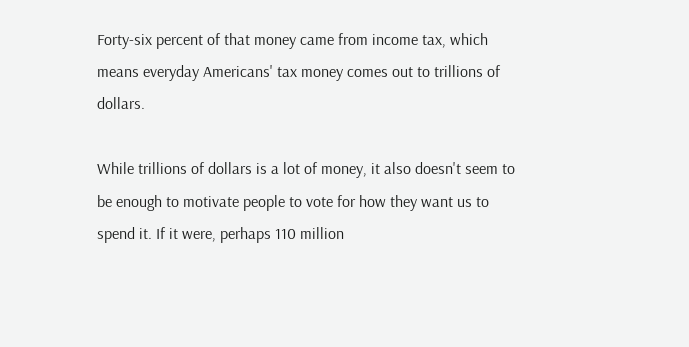Forty-six percent of that money came from income tax, which means everyday Americans' tax money comes out to trillions of dollars.

While trillions of dollars is a lot of money, it also doesn't seem to be enough to motivate people to vote for how they want us to spend it. If it were, perhaps 110 million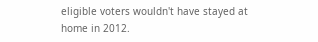eligible voters wouldn't have stayed at home in 2012.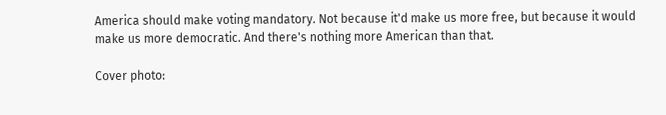America should make voting mandatory. Not because it'd make us more free, but because it would make us more democratic. And there's nothing more American than that.

Cover photo: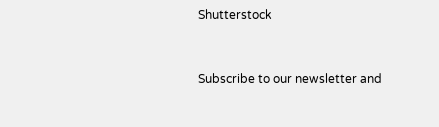Shutterstock


Subscribe to our newsletter and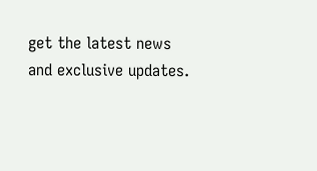get the latest news and exclusive updates.